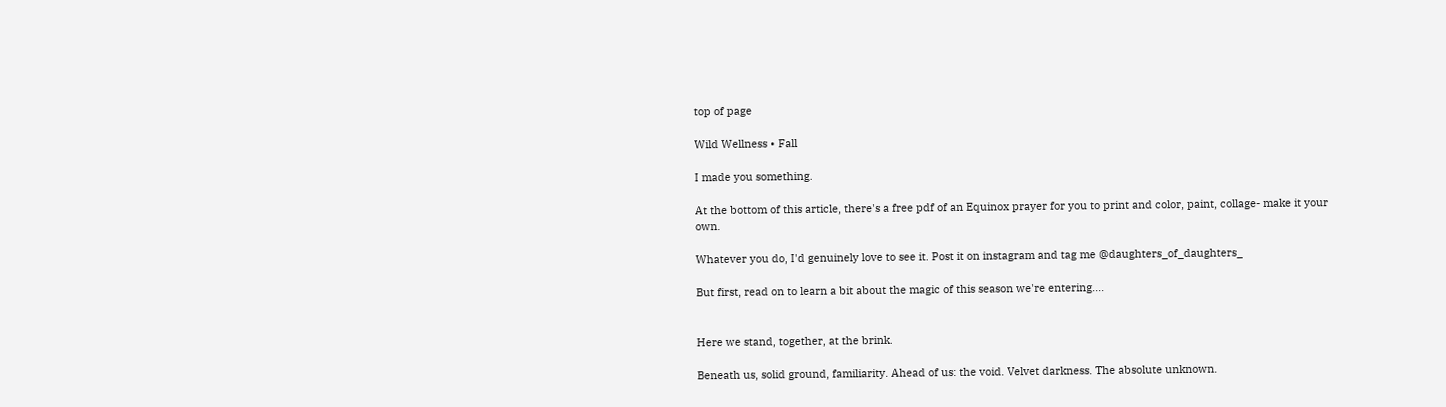top of page

Wild Wellness • Fall

I made you something.

At the bottom of this article, there's a free pdf of an Equinox prayer for you to print and color, paint, collage- make it your own.

Whatever you do, I'd genuinely love to see it. Post it on instagram and tag me @daughters_of_daughters_

But first, read on to learn a bit about the magic of this season we're entering....


Here we stand, together, at the brink.

Beneath us, solid ground, familiarity. Ahead of us: the void. Velvet darkness. The absolute unknown.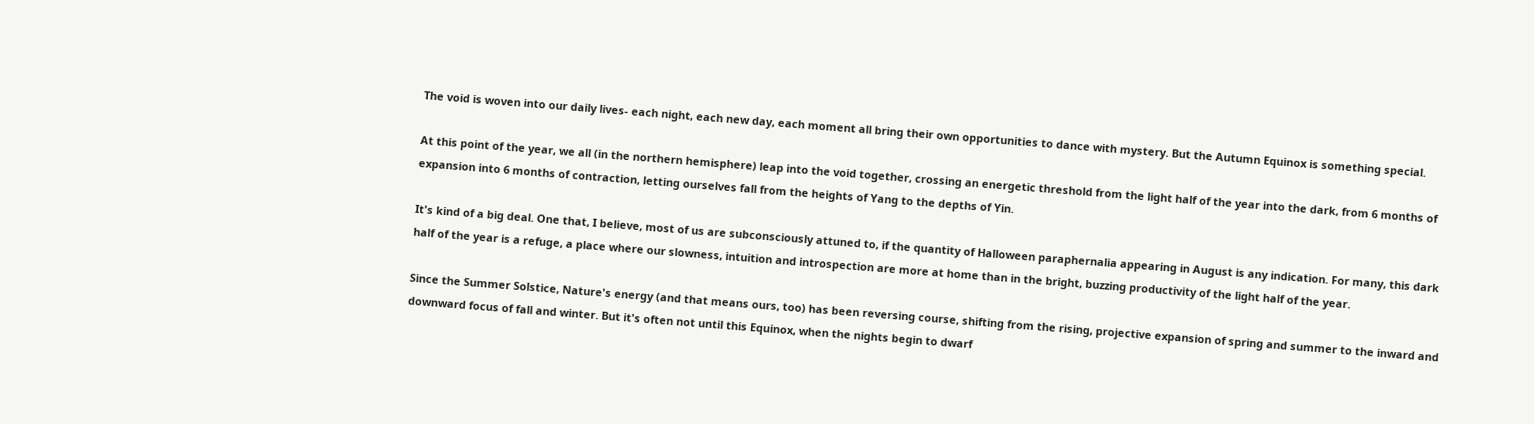The void is woven into our daily lives- each night, each new day, each moment all bring their own opportunities to dance with mystery. But the Autumn Equinox is something special.

At this point of the year, we all (in the northern hemisphere) leap into the void together, crossing an energetic threshold from the light half of the year into the dark, from 6 months of expansion into 6 months of contraction, letting ourselves fall from the heights of Yang to the depths of Yin.

It's kind of a big deal. One that, I believe, most of us are subconsciously attuned to, if the quantity of Halloween paraphernalia appearing in August is any indication. For many, this dark half of the year is a refuge, a place where our slowness, intuition and introspection are more at home than in the bright, buzzing productivity of the light half of the year.

Since the Summer Solstice, Nature's energy (and that means ours, too) has been reversing course, shifting from the rising, projective expansion of spring and summer to the inward and downward focus of fall and winter. But it's often not until this Equinox, when the nights begin to dwarf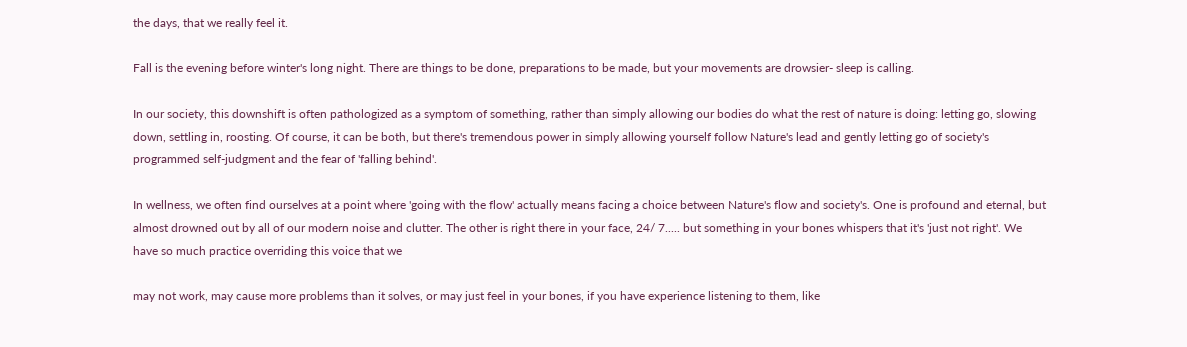the days, that we really feel it.

Fall is the evening before winter's long night. There are things to be done, preparations to be made, but your movements are drowsier- sleep is calling.

In our society, this downshift is often pathologized as a symptom of something, rather than simply allowing our bodies do what the rest of nature is doing: letting go, slowing down, settling in, roosting. Of course, it can be both, but there's tremendous power in simply allowing yourself follow Nature's lead and gently letting go of society's programmed self-judgment and the fear of 'falling behind'.

In wellness, we often find ourselves at a point where 'going with the flow' actually means facing a choice between Nature's flow and society's. One is profound and eternal, but almost drowned out by all of our modern noise and clutter. The other is right there in your face, 24/ 7..... but something in your bones whispers that it's 'just not right'. We have so much practice overriding this voice that we

may not work, may cause more problems than it solves, or may just feel in your bones, if you have experience listening to them, like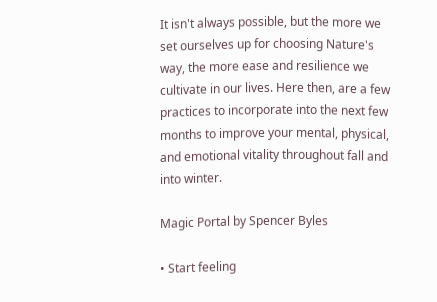It isn't always possible, but the more we set ourselves up for choosing Nature's way, the more ease and resilience we cultivate in our lives. Here then, are a few practices to incorporate into the next few months to improve your mental, physical, and emotional vitality throughout fall and into winter.

Magic Portal by Spencer Byles

• Start feeling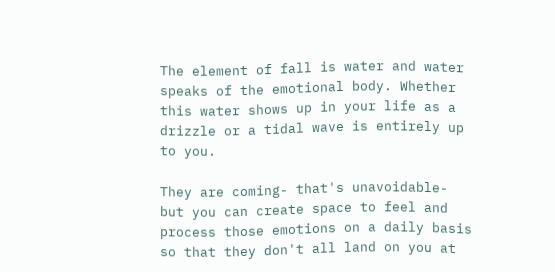The element of fall is water and water speaks of the emotional body. Whether this water shows up in your life as a drizzle or a tidal wave is entirely up to you.

They are coming- that's unavoidable- but you can create space to feel and process those emotions on a daily basis so that they don't all land on you at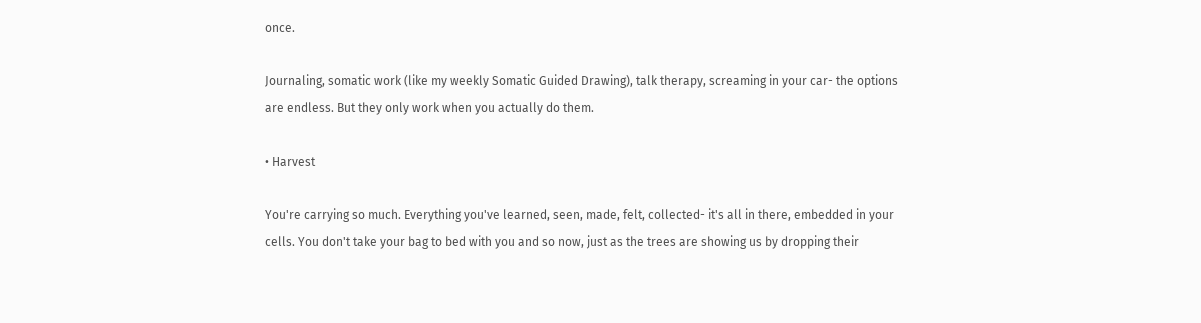once.

Journaling, somatic work (like my weekly Somatic Guided Drawing), talk therapy, screaming in your car- the options are endless. But they only work when you actually do them.

• Harvest

You're carrying so much. Everything you've learned, seen, made, felt, collected- it's all in there, embedded in your cells. You don't take your bag to bed with you and so now, just as the trees are showing us by dropping their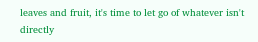leaves and fruit, it's time to let go of whatever isn't directly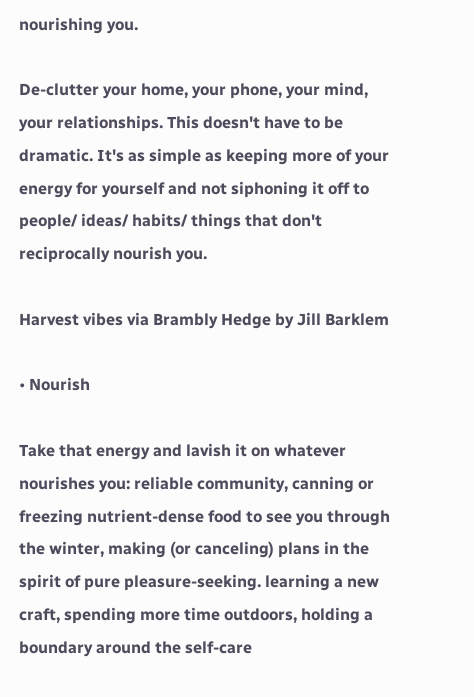nourishing you.

De-clutter your home, your phone, your mind, your relationships. This doesn't have to be dramatic. It's as simple as keeping more of your energy for yourself and not siphoning it off to people/ ideas/ habits/ things that don't reciprocally nourish you.

Harvest vibes via Brambly Hedge by Jill Barklem

• Nourish

Take that energy and lavish it on whatever nourishes you: reliable community, canning or freezing nutrient-dense food to see you through the winter, making (or canceling) plans in the spirit of pure pleasure-seeking. learning a new craft, spending more time outdoors, holding a boundary around the self-care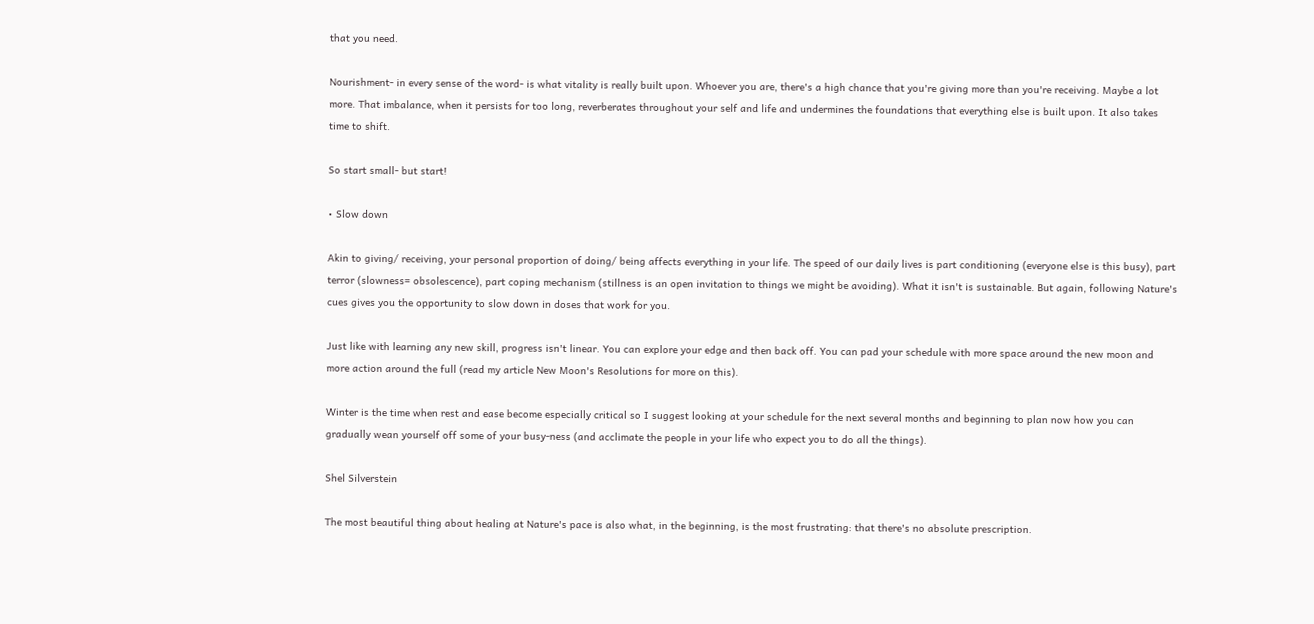that you need.

Nourishment- in every sense of the word- is what vitality is really built upon. Whoever you are, there's a high chance that you're giving more than you're receiving. Maybe a lot more. That imbalance, when it persists for too long, reverberates throughout your self and life and undermines the foundations that everything else is built upon. It also takes time to shift.

So start small- but start!

• Slow down

Akin to giving/ receiving, your personal proportion of doing/ being affects everything in your life. The speed of our daily lives is part conditioning (everyone else is this busy), part terror (slowness= obsolescence), part coping mechanism (stillness is an open invitation to things we might be avoiding). What it isn't is sustainable. But again, following Nature's cues gives you the opportunity to slow down in doses that work for you.

Just like with learning any new skill, progress isn't linear. You can explore your edge and then back off. You can pad your schedule with more space around the new moon and more action around the full (read my article New Moon's Resolutions for more on this).

Winter is the time when rest and ease become especially critical so I suggest looking at your schedule for the next several months and beginning to plan now how you can gradually wean yourself off some of your busy-ness (and acclimate the people in your life who expect you to do all the things).

Shel Silverstein

The most beautiful thing about healing at Nature's pace is also what, in the beginning, is the most frustrating: that there's no absolute prescription.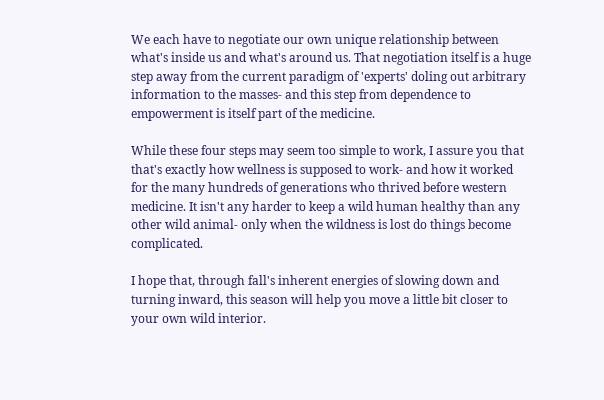We each have to negotiate our own unique relationship between what's inside us and what's around us. That negotiation itself is a huge step away from the current paradigm of 'experts' doling out arbitrary information to the masses- and this step from dependence to empowerment is itself part of the medicine.

While these four steps may seem too simple to work, I assure you that that's exactly how wellness is supposed to work- and how it worked for the many hundreds of generations who thrived before western medicine. It isn't any harder to keep a wild human healthy than any other wild animal- only when the wildness is lost do things become complicated.

I hope that, through fall's inherent energies of slowing down and turning inward, this season will help you move a little bit closer to your own wild interior.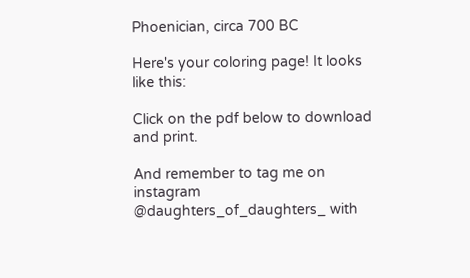Phoenician, circa 700 BC

Here's your coloring page! It looks like this:

Click on the pdf below to download and print.

And remember to tag me on instagram @daughters_of_daughters_ with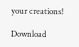your creations!

Download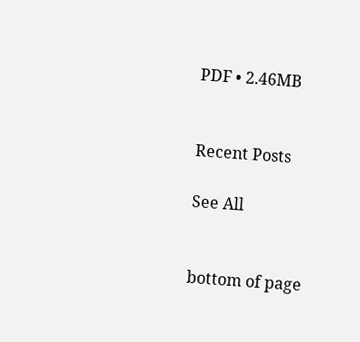PDF • 2.46MB


Recent Posts

See All


bottom of page